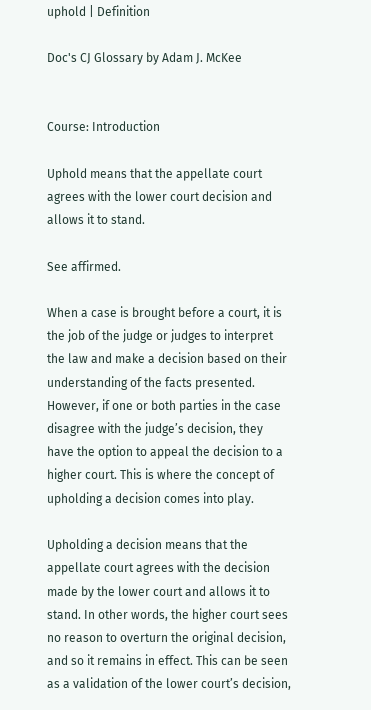uphold | Definition

Doc's CJ Glossary by Adam J. McKee


Course: Introduction

Uphold means that the appellate court agrees with the lower court decision and allows it to stand.

See affirmed.

When a case is brought before a court, it is the job of the judge or judges to interpret the law and make a decision based on their understanding of the facts presented. However, if one or both parties in the case disagree with the judge’s decision, they have the option to appeal the decision to a higher court. This is where the concept of upholding a decision comes into play.

Upholding a decision means that the appellate court agrees with the decision made by the lower court and allows it to stand. In other words, the higher court sees no reason to overturn the original decision, and so it remains in effect. This can be seen as a validation of the lower court’s decision,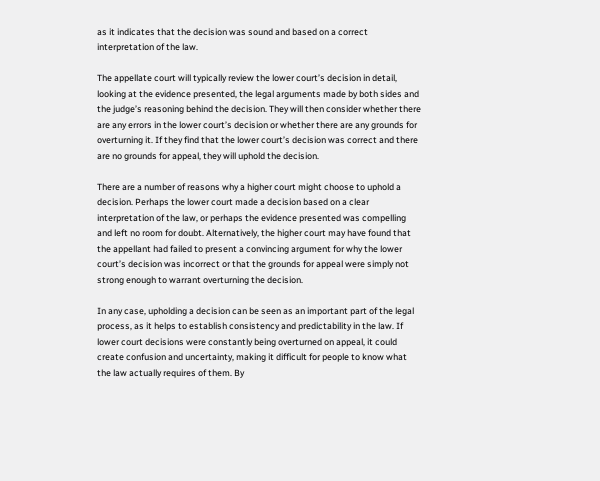as it indicates that the decision was sound and based on a correct interpretation of the law.

The appellate court will typically review the lower court’s decision in detail, looking at the evidence presented, the legal arguments made by both sides and the judge’s reasoning behind the decision. They will then consider whether there are any errors in the lower court’s decision or whether there are any grounds for overturning it. If they find that the lower court’s decision was correct and there are no grounds for appeal, they will uphold the decision.

There are a number of reasons why a higher court might choose to uphold a decision. Perhaps the lower court made a decision based on a clear interpretation of the law, or perhaps the evidence presented was compelling and left no room for doubt. Alternatively, the higher court may have found that the appellant had failed to present a convincing argument for why the lower court’s decision was incorrect or that the grounds for appeal were simply not strong enough to warrant overturning the decision.

In any case, upholding a decision can be seen as an important part of the legal process, as it helps to establish consistency and predictability in the law. If lower court decisions were constantly being overturned on appeal, it could create confusion and uncertainty, making it difficult for people to know what the law actually requires of them. By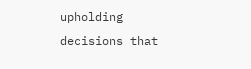upholding decisions that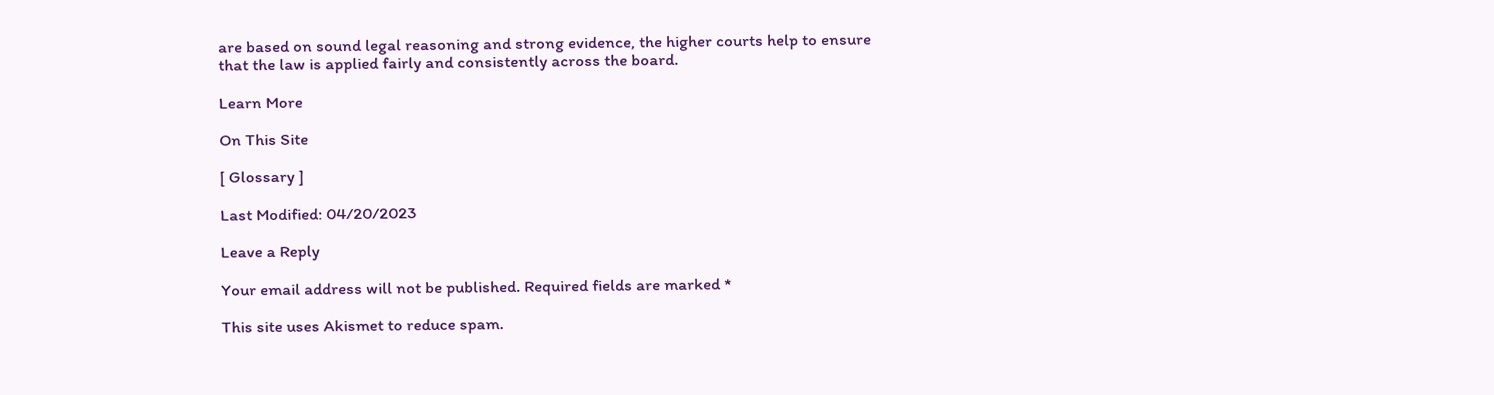are based on sound legal reasoning and strong evidence, the higher courts help to ensure that the law is applied fairly and consistently across the board.

Learn More

On This Site

[ Glossary ]

Last Modified: 04/20/2023

Leave a Reply

Your email address will not be published. Required fields are marked *

This site uses Akismet to reduce spam.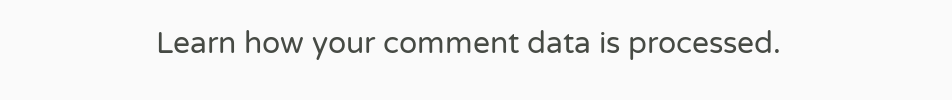Learn how your comment data is processed.